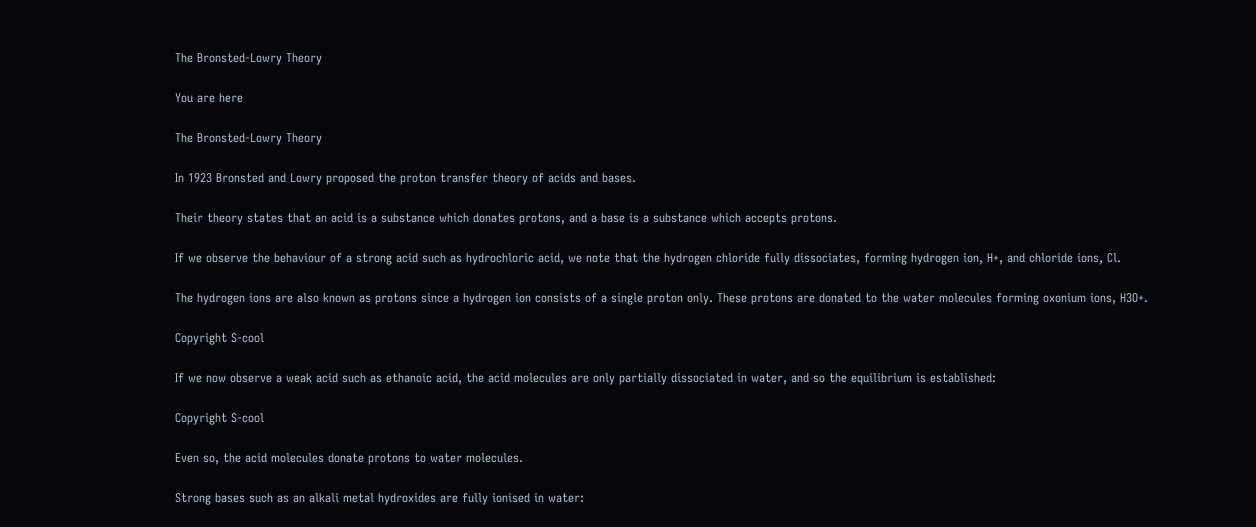The Bronsted-Lowry Theory

You are here

The Bronsted-Lowry Theory

In 1923 Bronsted and Lowry proposed the proton transfer theory of acids and bases.

Their theory states that an acid is a substance which donates protons, and a base is a substance which accepts protons.

If we observe the behaviour of a strong acid such as hydrochloric acid, we note that the hydrogen chloride fully dissociates, forming hydrogen ion, H+, and chloride ions, Cl.

The hydrogen ions are also known as protons since a hydrogen ion consists of a single proton only. These protons are donated to the water molecules forming oxonium ions, H3O+.

Copyright S-cool

If we now observe a weak acid such as ethanoic acid, the acid molecules are only partially dissociated in water, and so the equilibrium is established:

Copyright S-cool

Even so, the acid molecules donate protons to water molecules.

Strong bases such as an alkali metal hydroxides are fully ionised in water: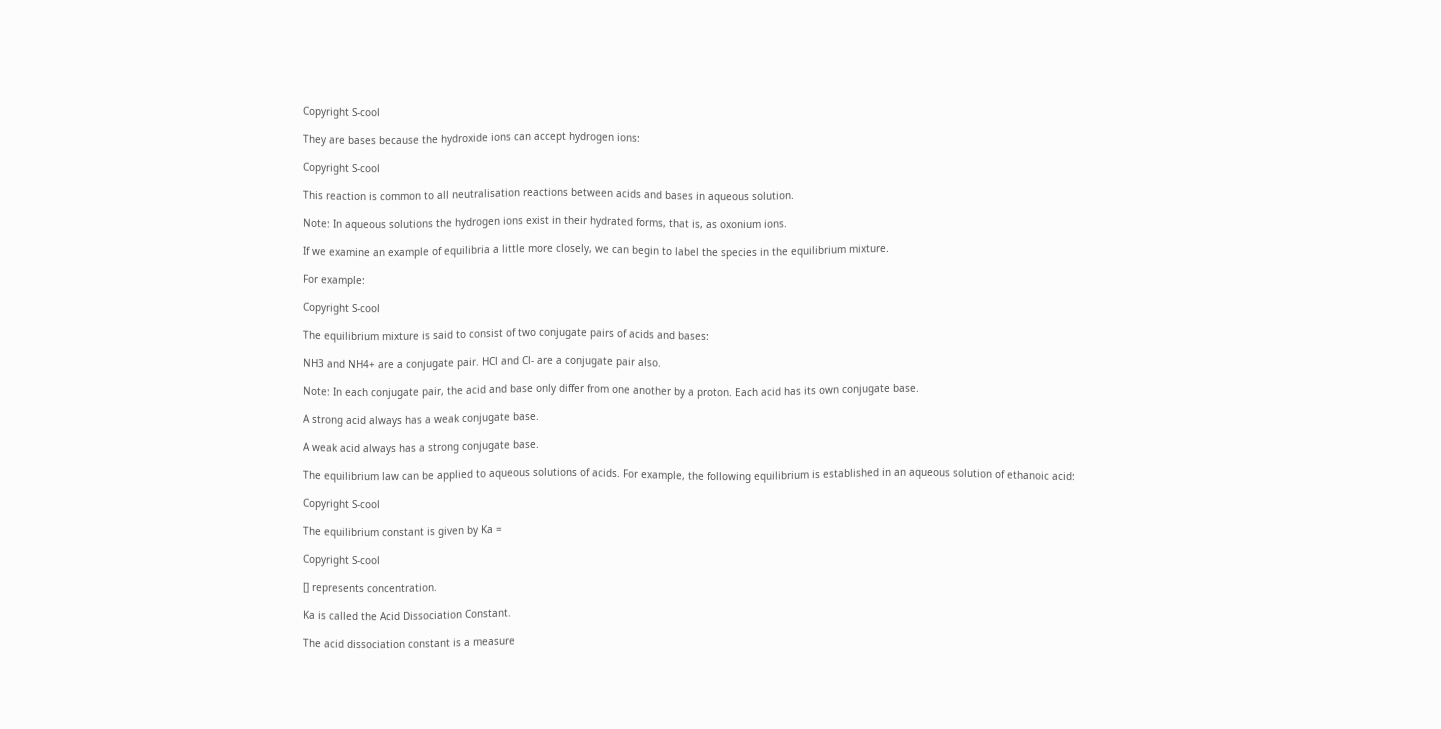Copyright S-cool

They are bases because the hydroxide ions can accept hydrogen ions:

Copyright S-cool

This reaction is common to all neutralisation reactions between acids and bases in aqueous solution.

Note: In aqueous solutions the hydrogen ions exist in their hydrated forms, that is, as oxonium ions.

If we examine an example of equilibria a little more closely, we can begin to label the species in the equilibrium mixture.

For example:

Copyright S-cool

The equilibrium mixture is said to consist of two conjugate pairs of acids and bases:

NH3 and NH4+ are a conjugate pair. HCl and Cl- are a conjugate pair also.

Note: In each conjugate pair, the acid and base only differ from one another by a proton. Each acid has its own conjugate base.

A strong acid always has a weak conjugate base.

A weak acid always has a strong conjugate base.

The equilibrium law can be applied to aqueous solutions of acids. For example, the following equilibrium is established in an aqueous solution of ethanoic acid:

Copyright S-cool

The equilibrium constant is given by Ka =

Copyright S-cool

[] represents concentration.

Ka is called the Acid Dissociation Constant.

The acid dissociation constant is a measure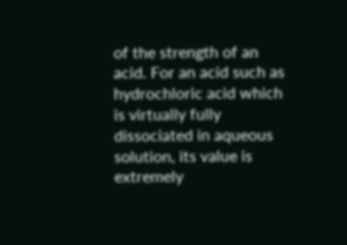of the strength of an acid. For an acid such as hydrochloric acid which is virtually fully dissociated in aqueous solution, its value is extremely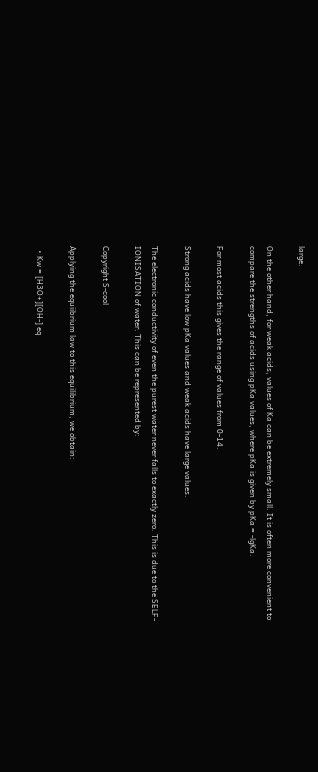large.

On the other hand, for weak acids, values of Ka can be extremely small. It is often more convenient to compare the strengths of acids using pKa values, where pKa is given by pKa = -lgKa.

For most acids this gives the range of values from 0-14.

Strong acids have low pKa values and weak acids have large values.

The electronic conductivity of even the purest water never falls to exactly zero. This is due to the SELF-IONISATION of water. This can be represented by:

Copyright S-cool

Applying the equiibrium law to this equilibrium, we obtain:

  • Kw = [H3O+][OH-] eq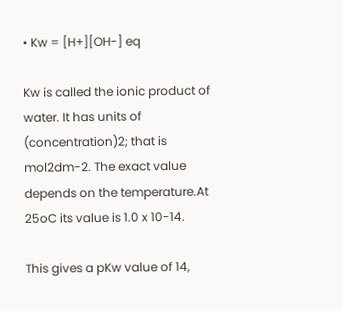• Kw = [H+][OH-] eq

Kw is called the ionic product of water. It has units of (concentration)2; that is mol2dm-2. The exact value depends on the temperature.At 25oC its value is 1.0 x 10-14.

This gives a pKw value of 14,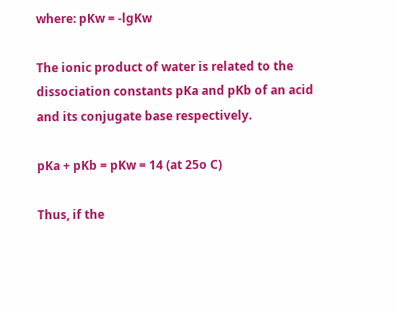where: pKw = -lgKw

The ionic product of water is related to the dissociation constants pKa and pKb of an acid and its conjugate base respectively.

pKa + pKb = pKw = 14 (at 25o C)

Thus, if the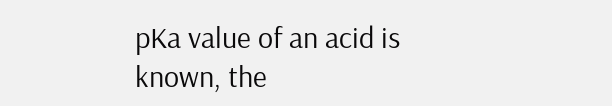pKa value of an acid is known, the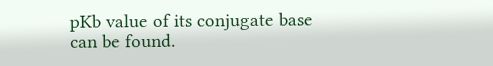pKb value of its conjugate base can be found.